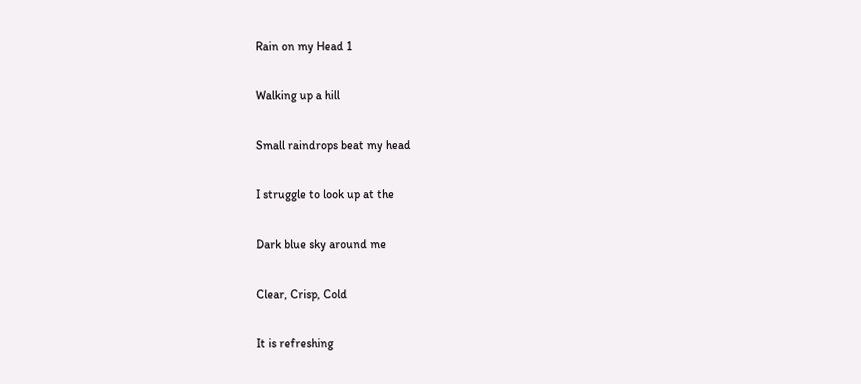Rain on my Head 1

Walking up a hill

Small raindrops beat my head

I struggle to look up at the

Dark blue sky around me

Clear, Crisp, Cold

It is refreshing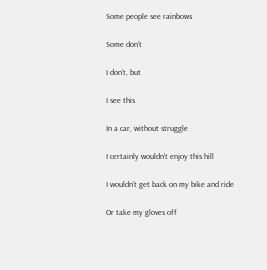Some people see rainbows

Some don’t

I don’t, but

I see this

In a car, without struggle

I certainly wouldn’t enjoy this hill

I wouldn’t get back on my bike and ride

Or take my gloves off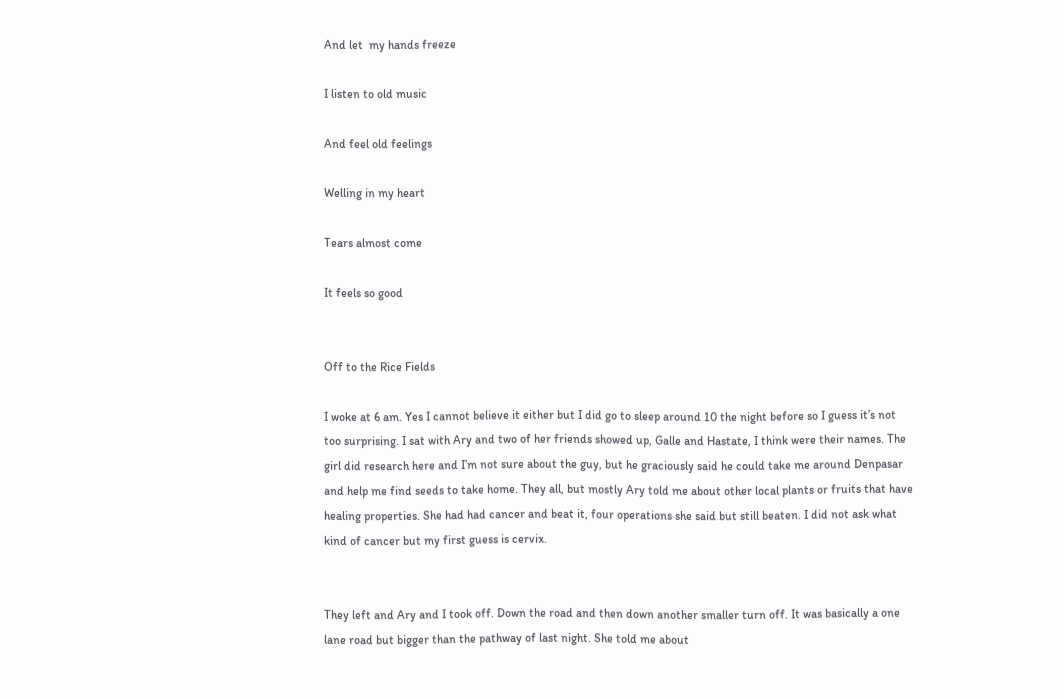And let  my hands freeze

I listen to old music

And feel old feelings

Welling in my heart

Tears almost come

It feels so good


Off to the Rice Fields

I woke at 6 am. Yes I cannot believe it either but I did go to sleep around 10 the night before so I guess it’s not too surprising. I sat with Ary and two of her friends showed up, Galle and Hastate, I think were their names. The girl did research here and I’m not sure about the guy, but he graciously said he could take me around Denpasar and help me find seeds to take home. They all, but mostly Ary told me about other local plants or fruits that have healing properties. She had had cancer and beat it, four operations she said but still beaten. I did not ask what kind of cancer but my first guess is cervix.


They left and Ary and I took off. Down the road and then down another smaller turn off. It was basically a one lane road but bigger than the pathway of last night. She told me about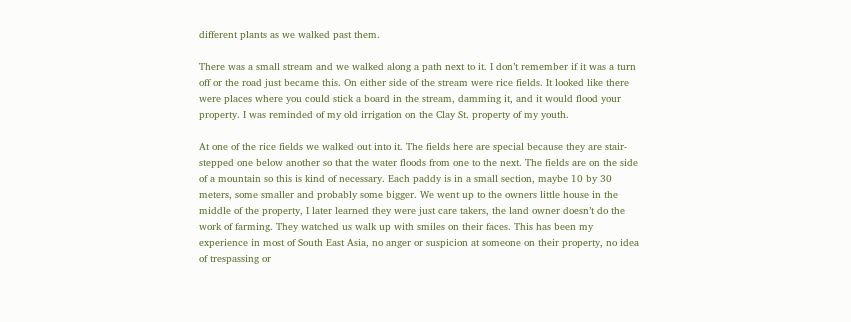different plants as we walked past them.

There was a small stream and we walked along a path next to it. I don’t remember if it was a turn off or the road just became this. On either side of the stream were rice fields. It looked like there were places where you could stick a board in the stream, damming it, and it would flood your property. I was reminded of my old irrigation on the Clay St. property of my youth.

At one of the rice fields we walked out into it. The fields here are special because they are stair-stepped one below another so that the water floods from one to the next. The fields are on the side of a mountain so this is kind of necessary. Each paddy is in a small section, maybe 10 by 30 meters, some smaller and probably some bigger. We went up to the owners little house in the middle of the property, I later learned they were just care takers, the land owner doesn’t do the work of farming. They watched us walk up with smiles on their faces. This has been my experience in most of South East Asia, no anger or suspicion at someone on their property, no idea of trespassing or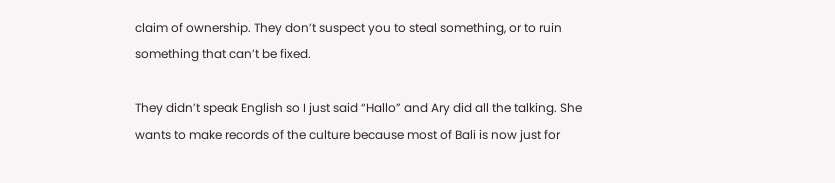claim of ownership. They don’t suspect you to steal something, or to ruin something that can’t be fixed.

They didn’t speak English so I just said “Hallo” and Ary did all the talking. She wants to make records of the culture because most of Bali is now just for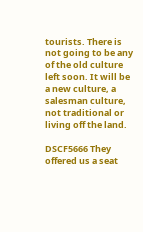tourists. There is not going to be any of the old culture left soon. It will be a new culture, a salesman culture, not traditional or living off the land.

DSCF5666 They offered us a seat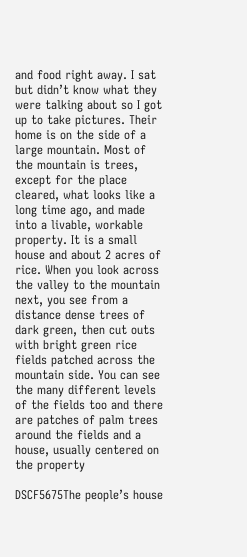and food right away. I sat but didn’t know what they were talking about so I got up to take pictures. Their home is on the side of a large mountain. Most of the mountain is trees, except for the place cleared, what looks like a long time ago, and made into a livable, workable property. It is a small house and about 2 acres of rice. When you look across the valley to the mountain next, you see from a distance dense trees of dark green, then cut outs with bright green rice fields patched across the mountain side. You can see the many different levels of the fields too and there are patches of palm trees around the fields and a house, usually centered on the property

DSCF5675The people’s house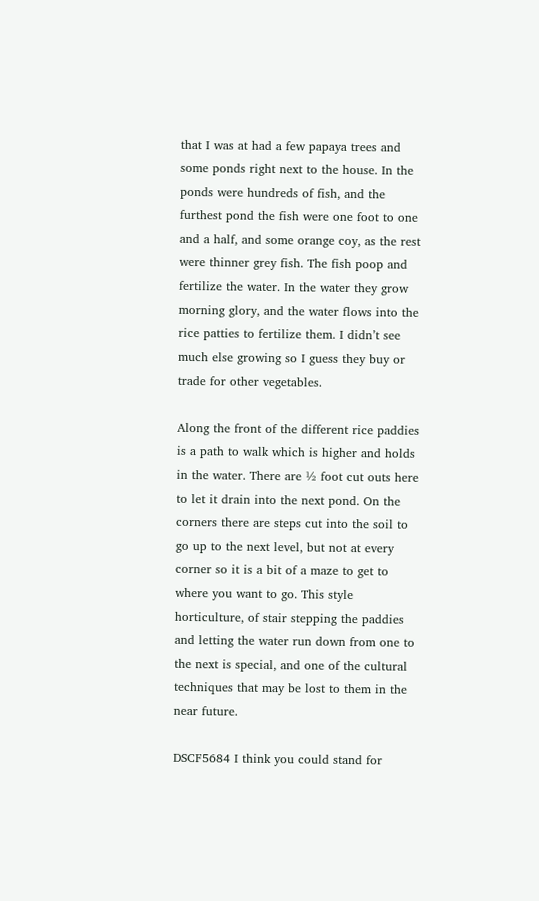that I was at had a few papaya trees and some ponds right next to the house. In the ponds were hundreds of fish, and the furthest pond the fish were one foot to one and a half, and some orange coy, as the rest were thinner grey fish. The fish poop and fertilize the water. In the water they grow morning glory, and the water flows into the rice patties to fertilize them. I didn’t see much else growing so I guess they buy or trade for other vegetables.

Along the front of the different rice paddies is a path to walk which is higher and holds in the water. There are ½ foot cut outs here to let it drain into the next pond. On the corners there are steps cut into the soil to go up to the next level, but not at every corner so it is a bit of a maze to get to where you want to go. This style horticulture, of stair stepping the paddies and letting the water run down from one to the next is special, and one of the cultural techniques that may be lost to them in the near future.

DSCF5684 I think you could stand for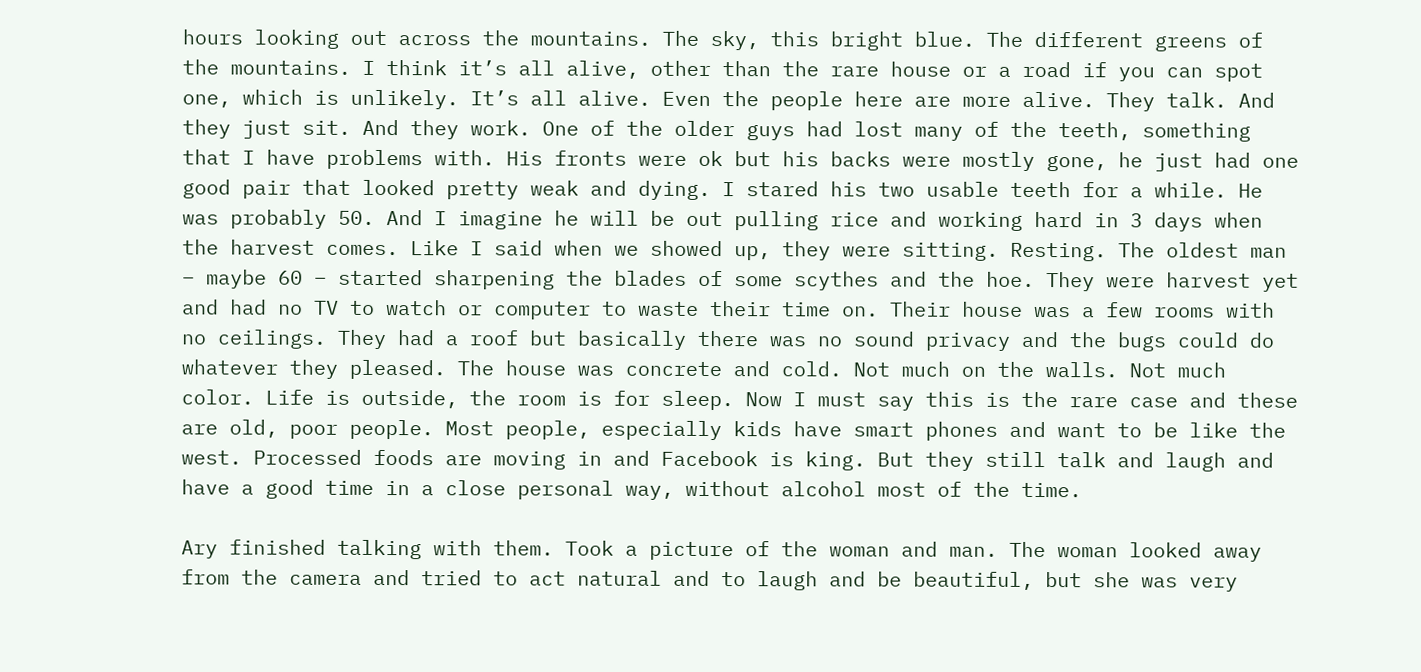hours looking out across the mountains. The sky, this bright blue. The different greens of the mountains. I think it’s all alive, other than the rare house or a road if you can spot one, which is unlikely. It’s all alive. Even the people here are more alive. They talk. And they just sit. And they work. One of the older guys had lost many of the teeth, something that I have problems with. His fronts were ok but his backs were mostly gone, he just had one good pair that looked pretty weak and dying. I stared his two usable teeth for a while. He was probably 50. And I imagine he will be out pulling rice and working hard in 3 days when the harvest comes. Like I said when we showed up, they were sitting. Resting. The oldest man – maybe 60 – started sharpening the blades of some scythes and the hoe. They were harvest yet and had no TV to watch or computer to waste their time on. Their house was a few rooms with no ceilings. They had a roof but basically there was no sound privacy and the bugs could do whatever they pleased. The house was concrete and cold. Not much on the walls. Not much color. Life is outside, the room is for sleep. Now I must say this is the rare case and these are old, poor people. Most people, especially kids have smart phones and want to be like the west. Processed foods are moving in and Facebook is king. But they still talk and laugh and have a good time in a close personal way, without alcohol most of the time.

Ary finished talking with them. Took a picture of the woman and man. The woman looked away from the camera and tried to act natural and to laugh and be beautiful, but she was very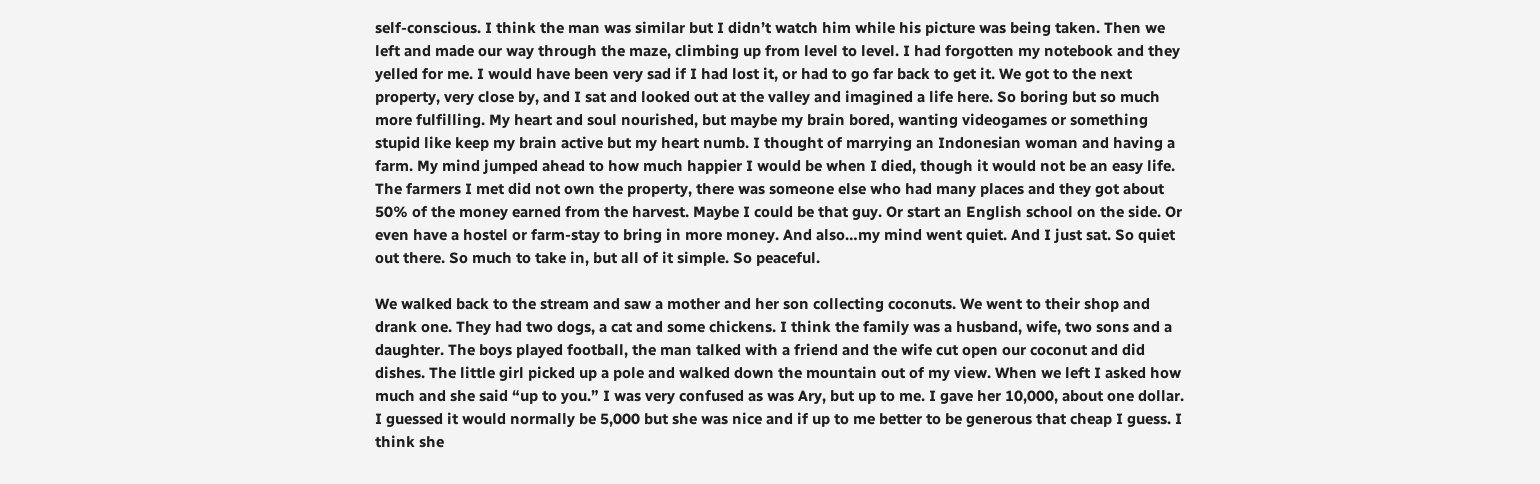self-conscious. I think the man was similar but I didn’t watch him while his picture was being taken. Then we left and made our way through the maze, climbing up from level to level. I had forgotten my notebook and they yelled for me. I would have been very sad if I had lost it, or had to go far back to get it. We got to the next property, very close by, and I sat and looked out at the valley and imagined a life here. So boring but so much more fulfilling. My heart and soul nourished, but maybe my brain bored, wanting videogames or something stupid like keep my brain active but my heart numb. I thought of marrying an Indonesian woman and having a farm. My mind jumped ahead to how much happier I would be when I died, though it would not be an easy life. The farmers I met did not own the property, there was someone else who had many places and they got about  50% of the money earned from the harvest. Maybe I could be that guy. Or start an English school on the side. Or even have a hostel or farm-stay to bring in more money. And also…my mind went quiet. And I just sat. So quiet out there. So much to take in, but all of it simple. So peaceful.

We walked back to the stream and saw a mother and her son collecting coconuts. We went to their shop and drank one. They had two dogs, a cat and some chickens. I think the family was a husband, wife, two sons and a daughter. The boys played football, the man talked with a friend and the wife cut open our coconut and did dishes. The little girl picked up a pole and walked down the mountain out of my view. When we left I asked how much and she said “up to you.” I was very confused as was Ary, but up to me. I gave her 10,000, about one dollar. I guessed it would normally be 5,000 but she was nice and if up to me better to be generous that cheap I guess. I think she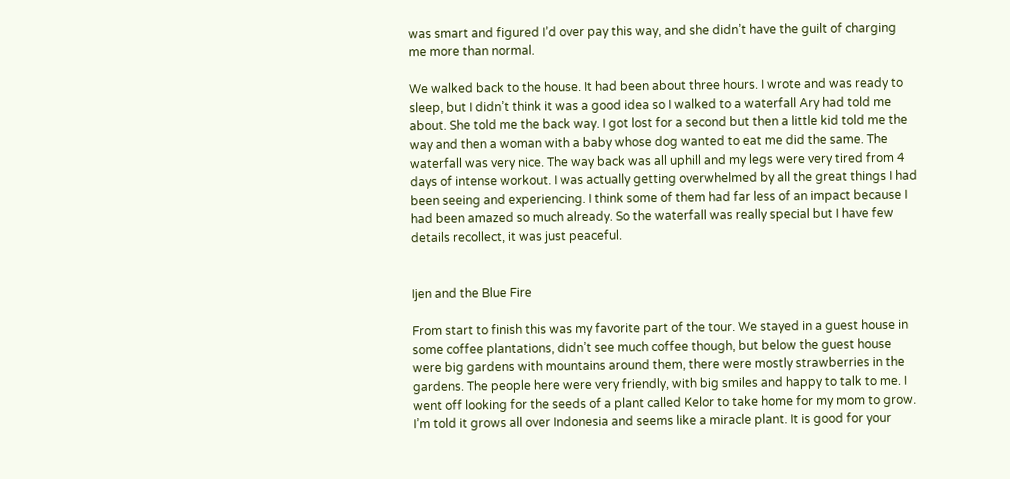was smart and figured I’d over pay this way, and she didn’t have the guilt of charging me more than normal.

We walked back to the house. It had been about three hours. I wrote and was ready to sleep, but I didn’t think it was a good idea so I walked to a waterfall Ary had told me about. She told me the back way. I got lost for a second but then a little kid told me the way and then a woman with a baby whose dog wanted to eat me did the same. The waterfall was very nice. The way back was all uphill and my legs were very tired from 4 days of intense workout. I was actually getting overwhelmed by all the great things I had been seeing and experiencing. I think some of them had far less of an impact because I had been amazed so much already. So the waterfall was really special but I have few details recollect, it was just peaceful.


Ijen and the Blue Fire

From start to finish this was my favorite part of the tour. We stayed in a guest house in some coffee plantations, didn’t see much coffee though, but below the guest house were big gardens with mountains around them, there were mostly strawberries in the gardens. The people here were very friendly, with big smiles and happy to talk to me. I went off looking for the seeds of a plant called Kelor to take home for my mom to grow. I’m told it grows all over Indonesia and seems like a miracle plant. It is good for your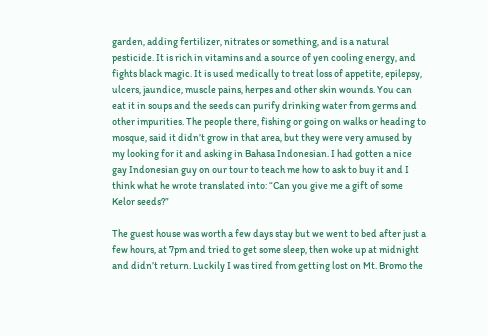garden, adding fertilizer, nitrates or something, and is a natural pesticide. It is rich in vitamins and a source of yen cooling energy, and fights black magic. It is used medically to treat loss of appetite, epilepsy, ulcers, jaundice, muscle pains, herpes and other skin wounds. You can eat it in soups and the seeds can purify drinking water from germs and other impurities. The people there, fishing or going on walks or heading to mosque, said it didn’t grow in that area, but they were very amused by my looking for it and asking in Bahasa Indonesian. I had gotten a nice gay Indonesian guy on our tour to teach me how to ask to buy it and I think what he wrote translated into: “Can you give me a gift of some Kelor seeds?”

The guest house was worth a few days stay but we went to bed after just a few hours, at 7pm and tried to get some sleep, then woke up at midnight and didn’t return. Luckily I was tired from getting lost on Mt. Bromo the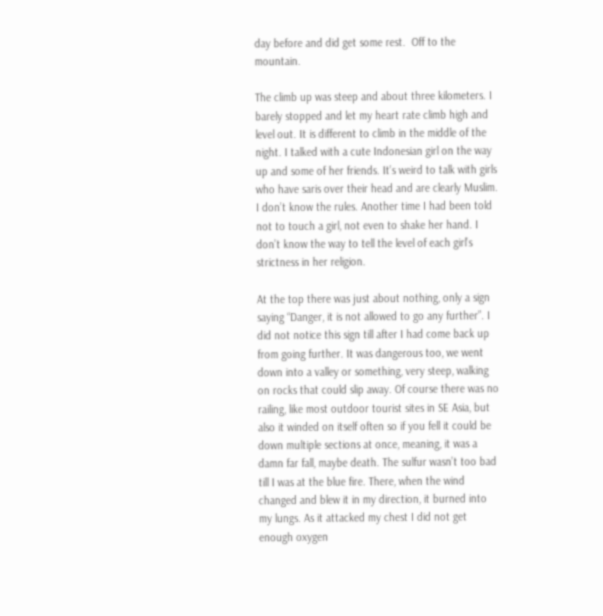day before and did get some rest.  Off to the mountain.

The climb up was steep and about three kilometers. I barely stopped and let my heart rate climb high and level out. It is different to climb in the middle of the night. I talked with a cute Indonesian girl on the way up and some of her friends. It’s weird to talk with girls who have saris over their head and are clearly Muslim. I don’t know the rules. Another time I had been told not to touch a girl, not even to shake her hand. I don’t know the way to tell the level of each girl’s strictness in her religion.

At the top there was just about nothing, only a sign saying “Danger, it is not allowed to go any further”. I did not notice this sign till after I had come back up from going further. It was dangerous too, we went down into a valley or something, very steep, walking on rocks that could slip away. Of course there was no railing, like most outdoor tourist sites in SE Asia, but also it winded on itself often so if you fell it could be down multiple sections at once, meaning, it was a damn far fall, maybe death. The sulfur wasn’t too bad till I was at the blue fire. There, when the wind changed and blew it in my direction, it burned into my lungs. As it attacked my chest I did not get enough oxygen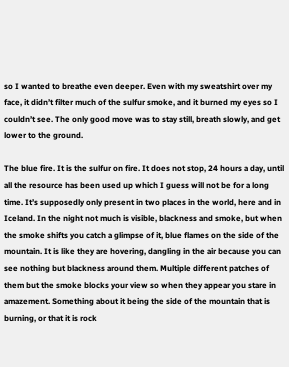so I wanted to breathe even deeper. Even with my sweatshirt over my face, it didn’t filter much of the sulfur smoke, and it burned my eyes so I couldn’t see. The only good move was to stay still, breath slowly, and get lower to the ground.

The blue fire. It is the sulfur on fire. It does not stop, 24 hours a day, until all the resource has been used up which I guess will not be for a long time. It’s supposedly only present in two places in the world, here and in Iceland. In the night not much is visible, blackness and smoke, but when the smoke shifts you catch a glimpse of it, blue flames on the side of the mountain. It is like they are hovering, dangling in the air because you can see nothing but blackness around them. Multiple different patches of them but the smoke blocks your view so when they appear you stare in amazement. Something about it being the side of the mountain that is burning, or that it is rock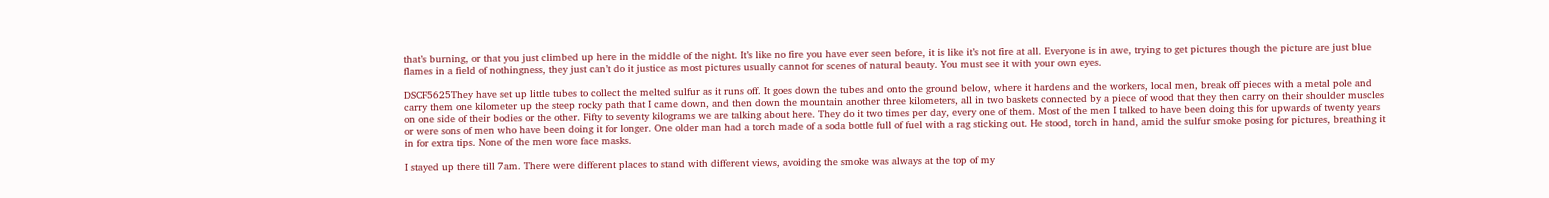that’s burning, or that you just climbed up here in the middle of the night. It’s like no fire you have ever seen before, it is like it’s not fire at all. Everyone is in awe, trying to get pictures though the picture are just blue flames in a field of nothingness, they just can’t do it justice as most pictures usually cannot for scenes of natural beauty. You must see it with your own eyes.

DSCF5625They have set up little tubes to collect the melted sulfur as it runs off. It goes down the tubes and onto the ground below, where it hardens and the workers, local men, break off pieces with a metal pole and carry them one kilometer up the steep rocky path that I came down, and then down the mountain another three kilometers, all in two baskets connected by a piece of wood that they then carry on their shoulder muscles on one side of their bodies or the other. Fifty to seventy kilograms we are talking about here. They do it two times per day, every one of them. Most of the men I talked to have been doing this for upwards of twenty years or were sons of men who have been doing it for longer. One older man had a torch made of a soda bottle full of fuel with a rag sticking out. He stood, torch in hand, amid the sulfur smoke posing for pictures, breathing it in for extra tips. None of the men wore face masks.

I stayed up there till 7am. There were different places to stand with different views, avoiding the smoke was always at the top of my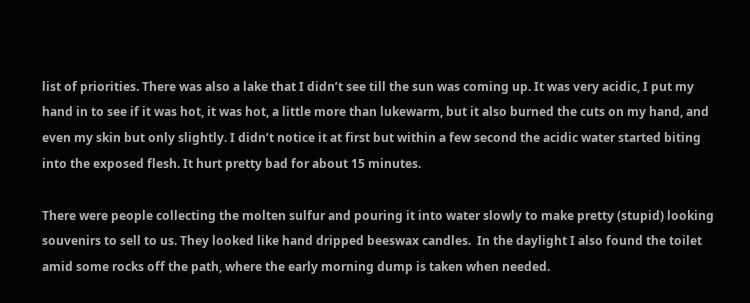list of priorities. There was also a lake that I didn’t see till the sun was coming up. It was very acidic, I put my hand in to see if it was hot, it was hot, a little more than lukewarm, but it also burned the cuts on my hand, and even my skin but only slightly. I didn’t notice it at first but within a few second the acidic water started biting into the exposed flesh. It hurt pretty bad for about 15 minutes.

There were people collecting the molten sulfur and pouring it into water slowly to make pretty (stupid) looking souvenirs to sell to us. They looked like hand dripped beeswax candles.  In the daylight I also found the toilet amid some rocks off the path, where the early morning dump is taken when needed.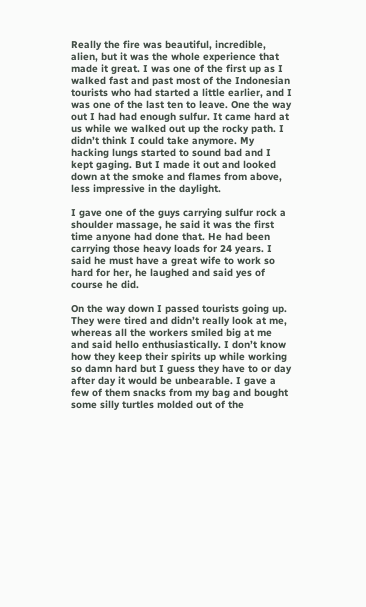Really the fire was beautiful, incredible, alien, but it was the whole experience that made it great. I was one of the first up as I walked fast and past most of the Indonesian tourists who had started a little earlier, and I was one of the last ten to leave. One the way out I had had enough sulfur. It came hard at us while we walked out up the rocky path. I didn’t think I could take anymore. My hacking lungs started to sound bad and I kept gaging. But I made it out and looked down at the smoke and flames from above, less impressive in the daylight.

I gave one of the guys carrying sulfur rock a shoulder massage, he said it was the first time anyone had done that. He had been carrying those heavy loads for 24 years. I said he must have a great wife to work so hard for her, he laughed and said yes of course he did.

On the way down I passed tourists going up. They were tired and didn’t really look at me, whereas all the workers smiled big at me and said hello enthusiastically. I don’t know how they keep their spirits up while working so damn hard but I guess they have to or day after day it would be unbearable. I gave a few of them snacks from my bag and bought some silly turtles molded out of the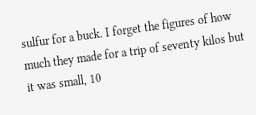sulfur for a buck. I forget the figures of how much they made for a trip of seventy kilos but it was small, 10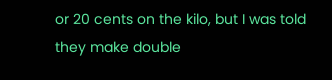or 20 cents on the kilo, but I was told they make double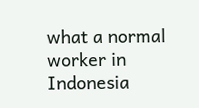what a normal worker in Indonesia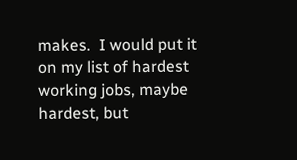makes.  I would put it on my list of hardest working jobs, maybe hardest, but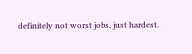definitely not worst jobs, just hardest.